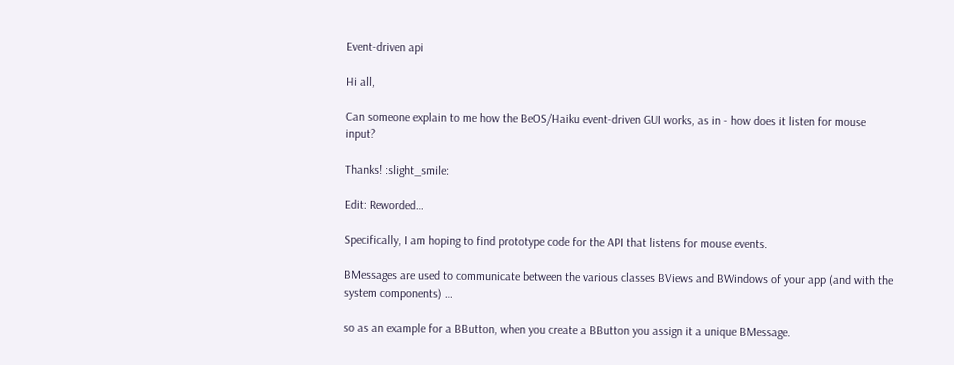Event-driven api

Hi all,

Can someone explain to me how the BeOS/Haiku event-driven GUI works, as in - how does it listen for mouse input?

Thanks! :slight_smile:

Edit: Reworded…

Specifically, I am hoping to find prototype code for the API that listens for mouse events.

BMessages are used to communicate between the various classes BViews and BWindows of your app (and with the system components) …

so as an example for a BButton, when you create a BButton you assign it a unique BMessage.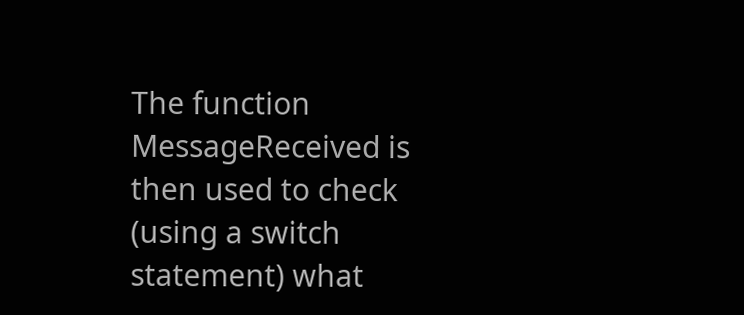The function MessageReceived is then used to check (using a switch statement) what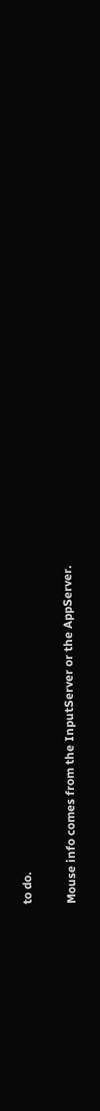to do.

Mouse info comes from the InputServer or the AppServer.